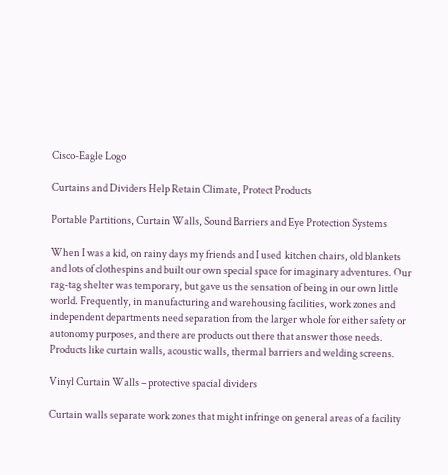Cisco-Eagle Logo

Curtains and Dividers Help Retain Climate, Protect Products

Portable Partitions, Curtain Walls, Sound Barriers and Eye Protection Systems

When I was a kid, on rainy days my friends and I used  kitchen chairs, old blankets and lots of clothespins and built our own special space for imaginary adventures. Our rag-tag shelter was temporary, but gave us the sensation of being in our own little world. Frequently, in manufacturing and warehousing facilities, work zones and independent departments need separation from the larger whole for either safety or autonomy purposes, and there are products out there that answer those needs. Products like curtain walls, acoustic walls, thermal barriers and welding screens.

Vinyl Curtain Walls – protective spacial dividers

Curtain walls separate work zones that might infringe on general areas of a facility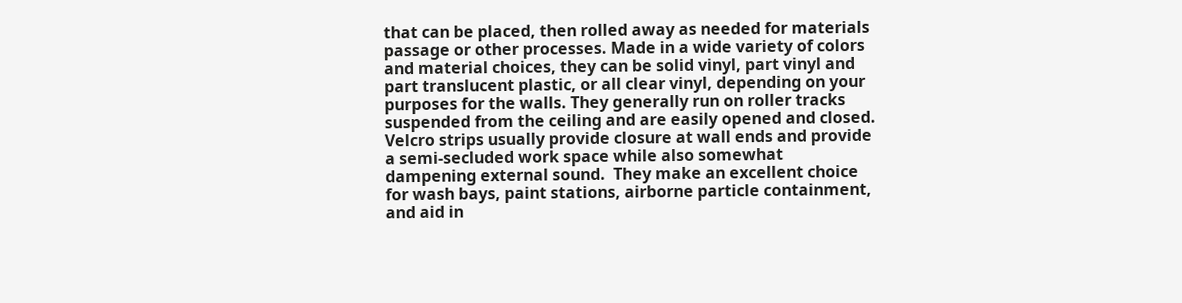that can be placed, then rolled away as needed for materials passage or other processes. Made in a wide variety of colors and material choices, they can be solid vinyl, part vinyl and part translucent plastic, or all clear vinyl, depending on your purposes for the walls. They generally run on roller tracks suspended from the ceiling and are easily opened and closed. Velcro strips usually provide closure at wall ends and provide a semi-secluded work space while also somewhat dampening external sound.  They make an excellent choice for wash bays, paint stations, airborne particle containment, and aid in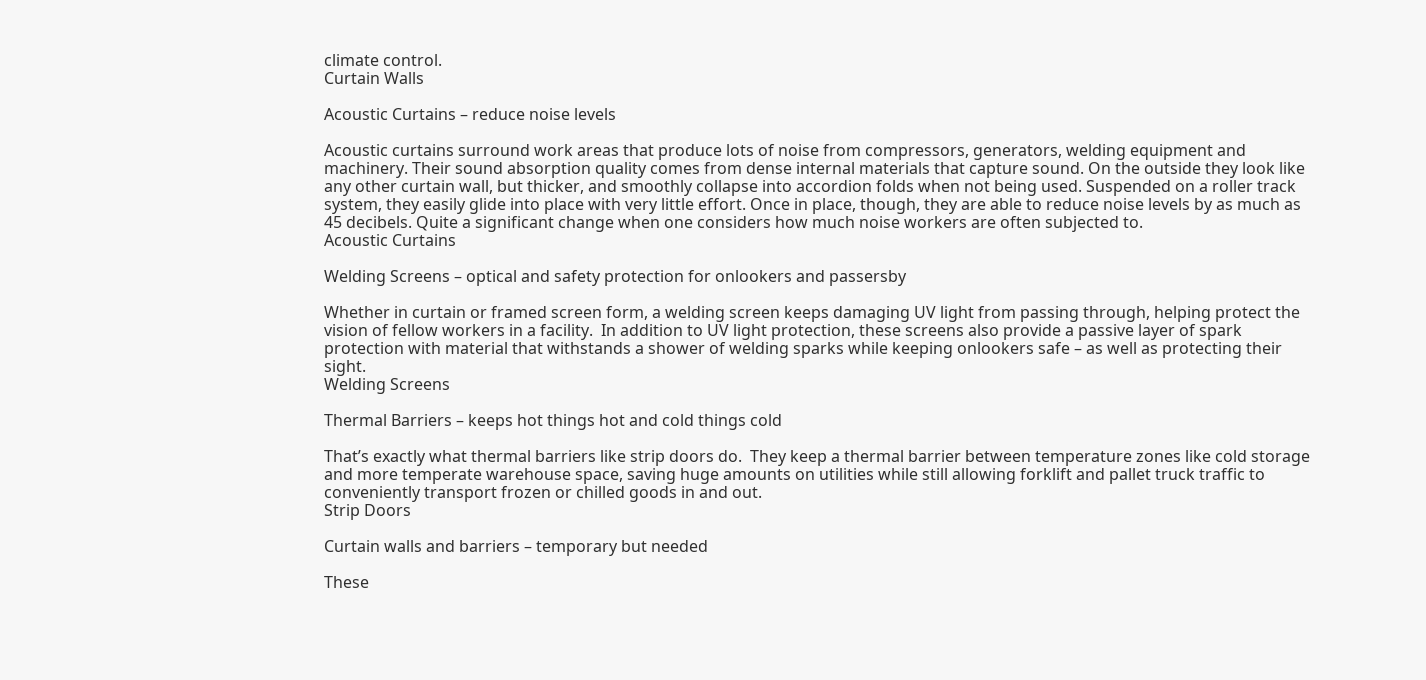climate control.
Curtain Walls

Acoustic Curtains – reduce noise levels

Acoustic curtains surround work areas that produce lots of noise from compressors, generators, welding equipment and machinery. Their sound absorption quality comes from dense internal materials that capture sound. On the outside they look like any other curtain wall, but thicker, and smoothly collapse into accordion folds when not being used. Suspended on a roller track system, they easily glide into place with very little effort. Once in place, though, they are able to reduce noise levels by as much as 45 decibels. Quite a significant change when one considers how much noise workers are often subjected to.
Acoustic Curtains

Welding Screens – optical and safety protection for onlookers and passersby

Whether in curtain or framed screen form, a welding screen keeps damaging UV light from passing through, helping protect the vision of fellow workers in a facility.  In addition to UV light protection, these screens also provide a passive layer of spark protection with material that withstands a shower of welding sparks while keeping onlookers safe – as well as protecting their sight.
Welding Screens

Thermal Barriers – keeps hot things hot and cold things cold

That’s exactly what thermal barriers like strip doors do.  They keep a thermal barrier between temperature zones like cold storage and more temperate warehouse space, saving huge amounts on utilities while still allowing forklift and pallet truck traffic to conveniently transport frozen or chilled goods in and out.
Strip Doors

Curtain walls and barriers – temporary but needed

These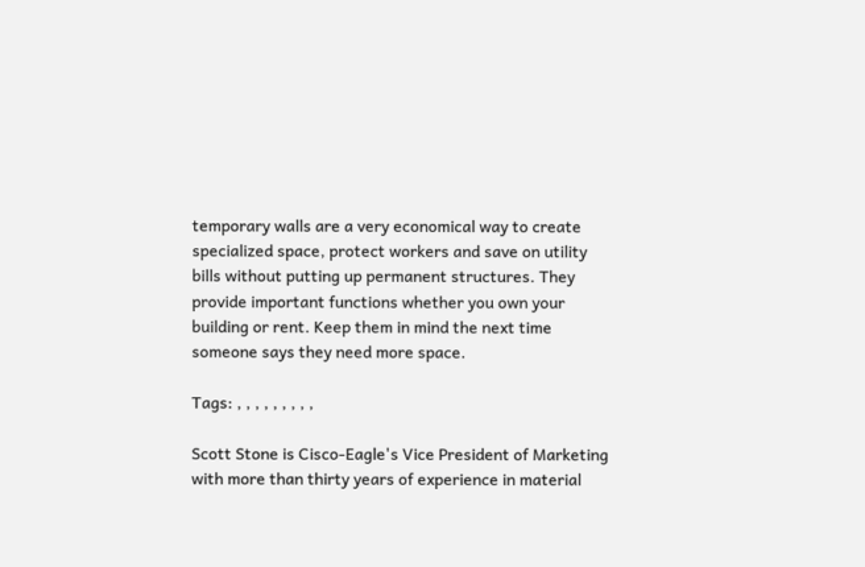temporary walls are a very economical way to create specialized space, protect workers and save on utility bills without putting up permanent structures. They provide important functions whether you own your building or rent. Keep them in mind the next time someone says they need more space.

Tags: , , , , , , , , ,

Scott Stone is Cisco-Eagle's Vice President of Marketing with more than thirty years of experience in material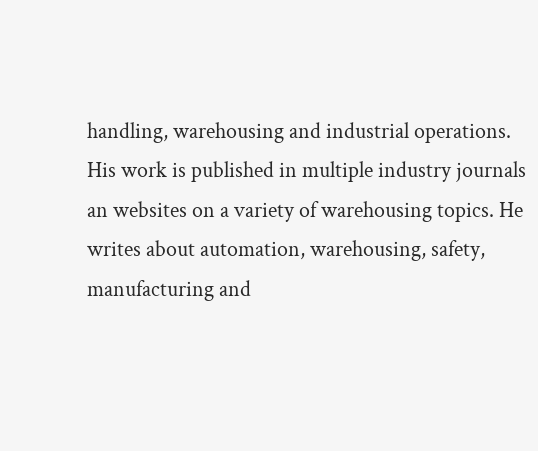handling, warehousing and industrial operations. His work is published in multiple industry journals an websites on a variety of warehousing topics. He writes about automation, warehousing, safety, manufacturing and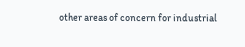other areas of concern for industrial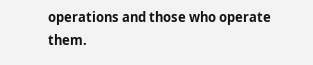operations and those who operate them.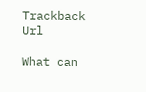Trackback Url

What can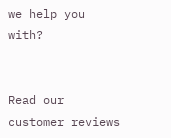we help you with?


Read our customer reviews